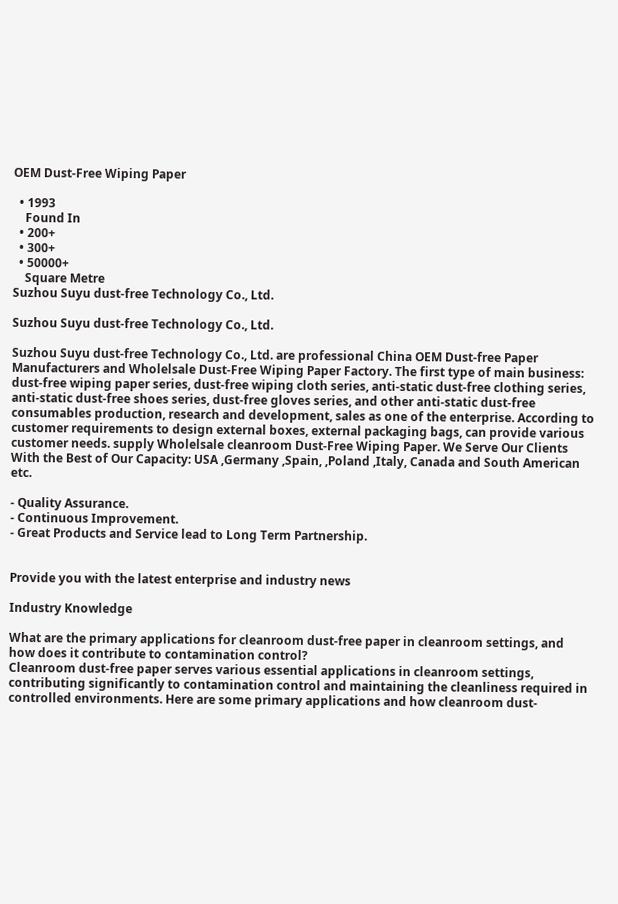OEM Dust-Free Wiping Paper

  • 1993
    Found In
  • 200+
  • 300+
  • 50000+
    Square Metre
Suzhou Suyu dust-free Technology Co., Ltd.

Suzhou Suyu dust-free Technology Co., Ltd.

Suzhou Suyu dust-free Technology Co., Ltd. are professional China OEM Dust-free Paper Manufacturers and Wholelsale Dust-Free Wiping Paper Factory. The first type of main business: dust-free wiping paper series, dust-free wiping cloth series, anti-static dust-free clothing series, anti-static dust-free shoes series, dust-free gloves series, and other anti-static dust-free consumables production, research and development, sales as one of the enterprise. According to customer requirements to design external boxes, external packaging bags, can provide various customer needs. supply Wholelsale cleanroom Dust-Free Wiping Paper. We Serve Our Clients With the Best of Our Capacity: USA ,Germany ,Spain, ,Poland ,Italy, Canada and South American etc.

- Quality Assurance.
- Continuous Improvement.
- Great Products and Service lead to Long Term Partnership.


Provide you with the latest enterprise and industry news

Industry Knowledge

What are the primary applications for cleanroom dust-free paper in cleanroom settings, and how does it contribute to contamination control?
Cleanroom dust-free paper serves various essential applications in cleanroom settings, contributing significantly to contamination control and maintaining the cleanliness required in controlled environments. Here are some primary applications and how cleanroom dust-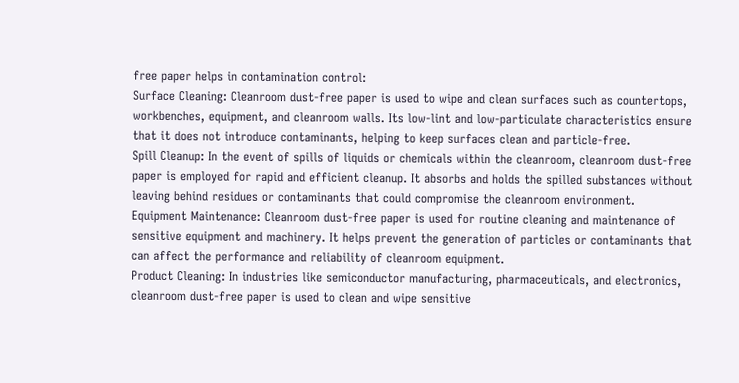free paper helps in contamination control:
Surface Cleaning: Cleanroom dust-free paper is used to wipe and clean surfaces such as countertops, workbenches, equipment, and cleanroom walls. Its low-lint and low-particulate characteristics ensure that it does not introduce contaminants, helping to keep surfaces clean and particle-free.
Spill Cleanup: In the event of spills of liquids or chemicals within the cleanroom, cleanroom dust-free paper is employed for rapid and efficient cleanup. It absorbs and holds the spilled substances without leaving behind residues or contaminants that could compromise the cleanroom environment.
Equipment Maintenance: Cleanroom dust-free paper is used for routine cleaning and maintenance of sensitive equipment and machinery. It helps prevent the generation of particles or contaminants that can affect the performance and reliability of cleanroom equipment.
Product Cleaning: In industries like semiconductor manufacturing, pharmaceuticals, and electronics, cleanroom dust-free paper is used to clean and wipe sensitive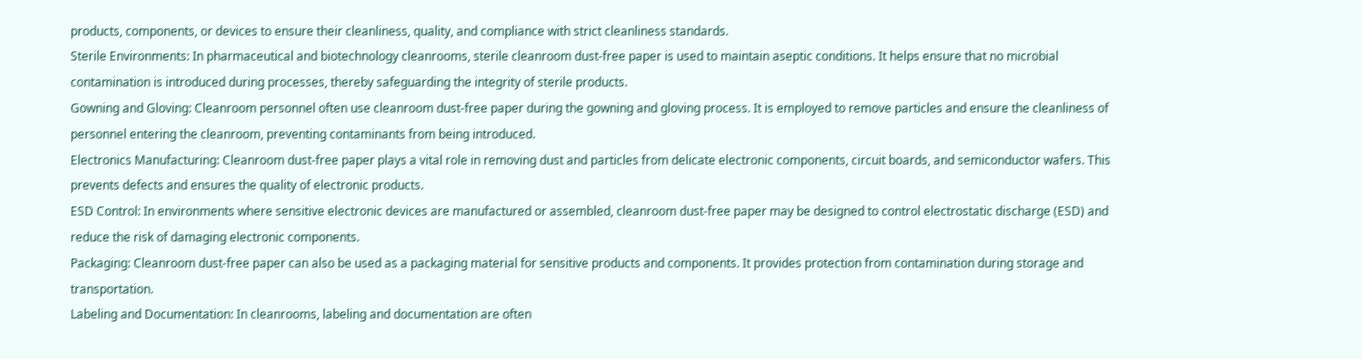products, components, or devices to ensure their cleanliness, quality, and compliance with strict cleanliness standards.
Sterile Environments: In pharmaceutical and biotechnology cleanrooms, sterile cleanroom dust-free paper is used to maintain aseptic conditions. It helps ensure that no microbial contamination is introduced during processes, thereby safeguarding the integrity of sterile products.
Gowning and Gloving: Cleanroom personnel often use cleanroom dust-free paper during the gowning and gloving process. It is employed to remove particles and ensure the cleanliness of personnel entering the cleanroom, preventing contaminants from being introduced.
Electronics Manufacturing: Cleanroom dust-free paper plays a vital role in removing dust and particles from delicate electronic components, circuit boards, and semiconductor wafers. This prevents defects and ensures the quality of electronic products.
ESD Control: In environments where sensitive electronic devices are manufactured or assembled, cleanroom dust-free paper may be designed to control electrostatic discharge (ESD) and reduce the risk of damaging electronic components.
Packaging: Cleanroom dust-free paper can also be used as a packaging material for sensitive products and components. It provides protection from contamination during storage and transportation.
Labeling and Documentation: In cleanrooms, labeling and documentation are often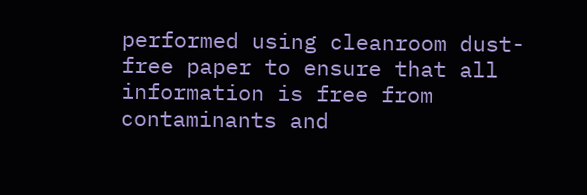performed using cleanroom dust-free paper to ensure that all information is free from contaminants and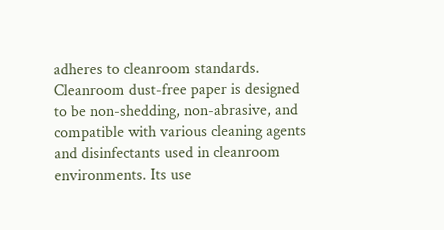adheres to cleanroom standards.
Cleanroom dust-free paper is designed to be non-shedding, non-abrasive, and compatible with various cleaning agents and disinfectants used in cleanroom environments. Its use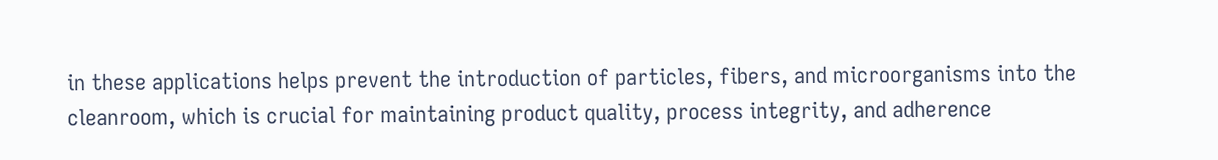in these applications helps prevent the introduction of particles, fibers, and microorganisms into the cleanroom, which is crucial for maintaining product quality, process integrity, and adherence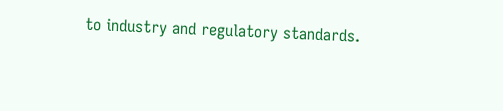to industry and regulatory standards.